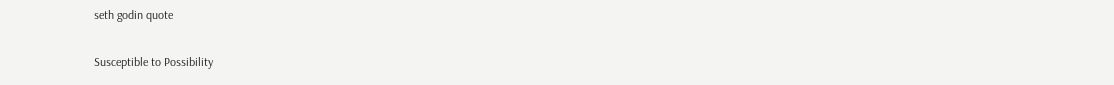seth godin quote

Susceptible to Possibility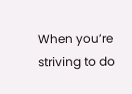When you’re striving to do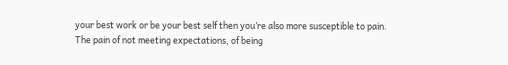your best work or be your best self then you’re also more susceptible to pain.  The pain of not meeting expectations, of being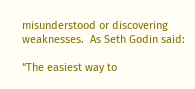misunderstood or discovering weaknesses.  As Seth Godin said:

“The easiest way to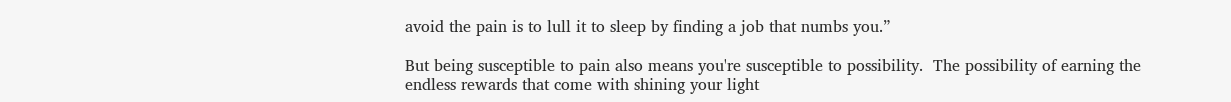avoid the pain is to lull it to sleep by finding a job that numbs you.”

But being susceptible to pain also means you're susceptible to possibility.  The possibility of earning the endless rewards that come with shining your light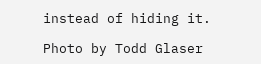instead of hiding it.

Photo by Todd Glaser